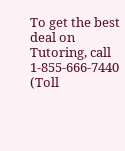To get the best deal on Tutoring, call 1-855-666-7440 (Toll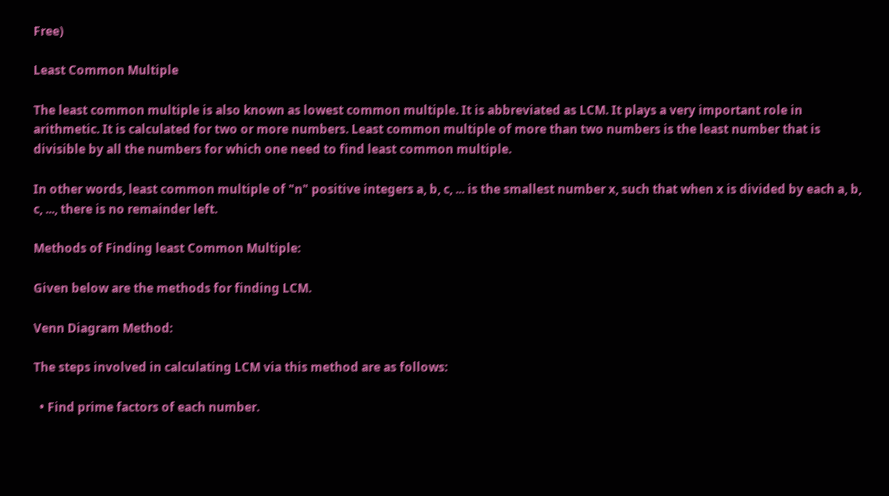Free)

Least Common Multiple

The least common multiple is also known as lowest common multiple. It is abbreviated as LCM. It plays a very important role in arithmetic. It is calculated for two or more numbers. Least common multiple of more than two numbers is the least number that is divisible by all the numbers for which one need to find least common multiple.

In other words, least common multiple of "n" positive integers a, b, c, ... is the smallest number x, such that when x is divided by each a, b, c, ..., there is no remainder left.

Methods of Finding least Common Multiple:

Given below are the methods for finding LCM.

Venn Diagram Method:

The steps involved in calculating LCM via this method are as follows:

  • Find prime factors of each number.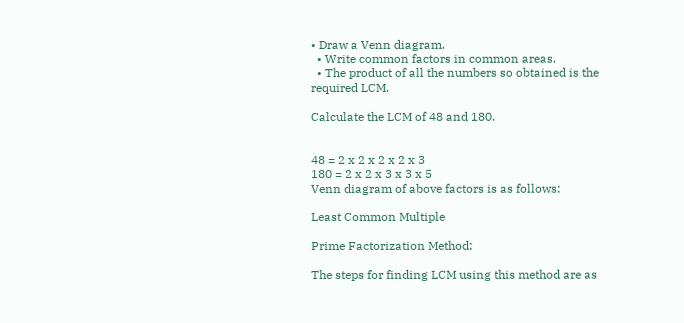• Draw a Venn diagram.
  • Write common factors in common areas.
  • The product of all the numbers so obtained is the required LCM.

Calculate the LCM of 48 and 180.


48 = 2 x 2 x 2 x 2 x 3
180 = 2 x 2 x 3 x 3 x 5
Venn diagram of above factors is as follows:

Least Common Multiple

Prime Factorization Method:

The steps for finding LCM using this method are as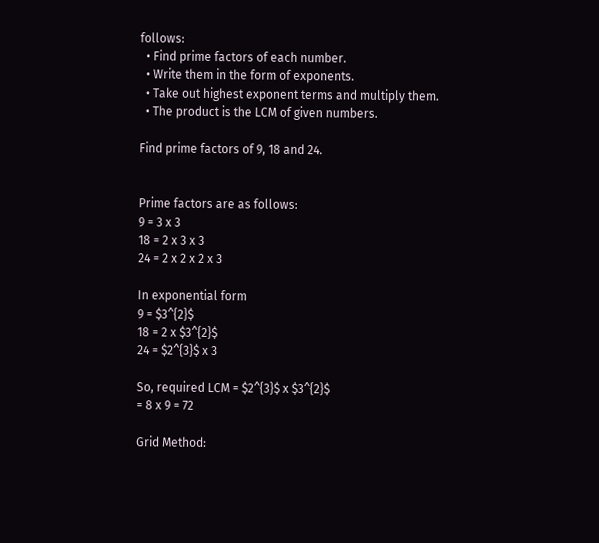follows:
  • Find prime factors of each number.
  • Write them in the form of exponents.
  • Take out highest exponent terms and multiply them.
  • The product is the LCM of given numbers.

Find prime factors of 9, 18 and 24.


Prime factors are as follows:
9 = 3 x 3
18 = 2 x 3 x 3
24 = 2 x 2 x 2 x 3

In exponential form
9 = $3^{2}$
18 = 2 x $3^{2}$
24 = $2^{3}$ x 3

So, required LCM = $2^{3}$ x $3^{2}$
= 8 x 9 = 72

Grid Method: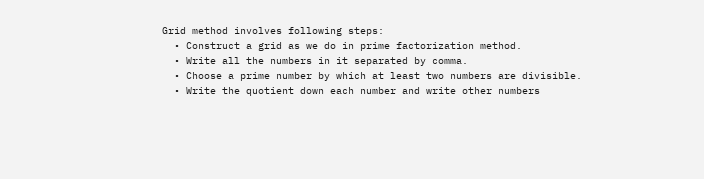Grid method involves following steps:
  • Construct a grid as we do in prime factorization method.
  • Write all the numbers in it separated by comma.
  • Choose a prime number by which at least two numbers are divisible.
  • Write the quotient down each number and write other numbers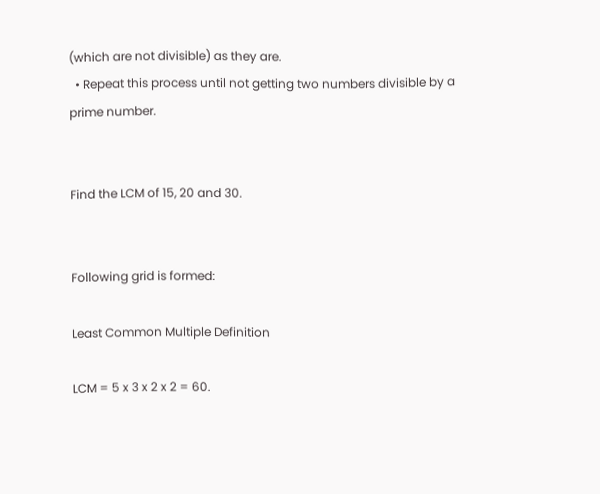(which are not divisible) as they are.
  • Repeat this process until not getting two numbers divisible by a prime number.


Find the LCM of 15, 20 and 30.


Following grid is formed:

Least Common Multiple Definition

LCM = 5 x 3 x 2 x 2 = 60.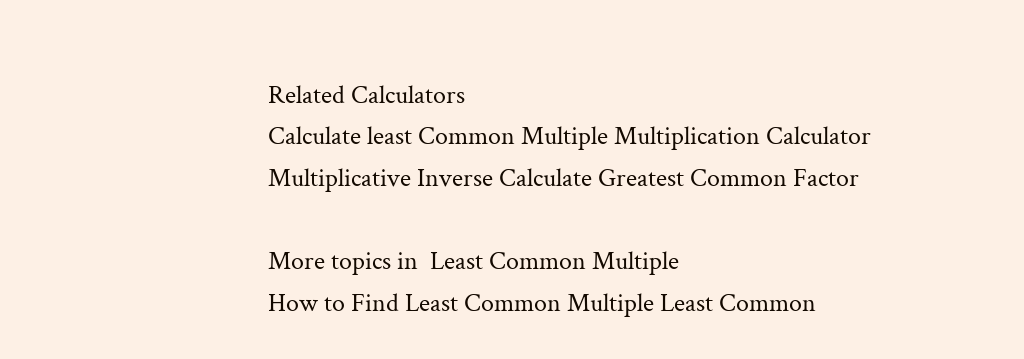Related Calculators
Calculate least Common Multiple Multiplication Calculator
Multiplicative Inverse Calculate Greatest Common Factor

More topics in  Least Common Multiple
How to Find Least Common Multiple Least Common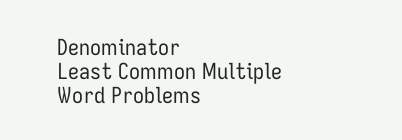Denominator
Least Common Multiple Word Problems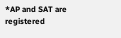*AP and SAT are registered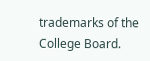trademarks of the College Board.